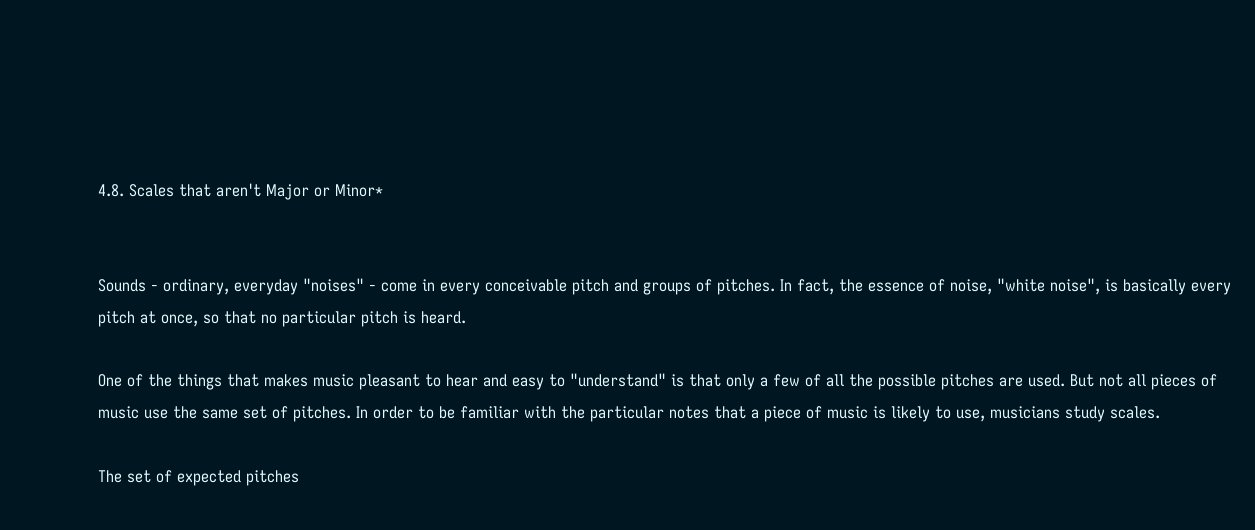4.8. Scales that aren't Major or Minor*


Sounds - ordinary, everyday "noises" - come in every conceivable pitch and groups of pitches. In fact, the essence of noise, "white noise", is basically every pitch at once, so that no particular pitch is heard.

One of the things that makes music pleasant to hear and easy to "understand" is that only a few of all the possible pitches are used. But not all pieces of music use the same set of pitches. In order to be familiar with the particular notes that a piece of music is likely to use, musicians study scales.

The set of expected pitches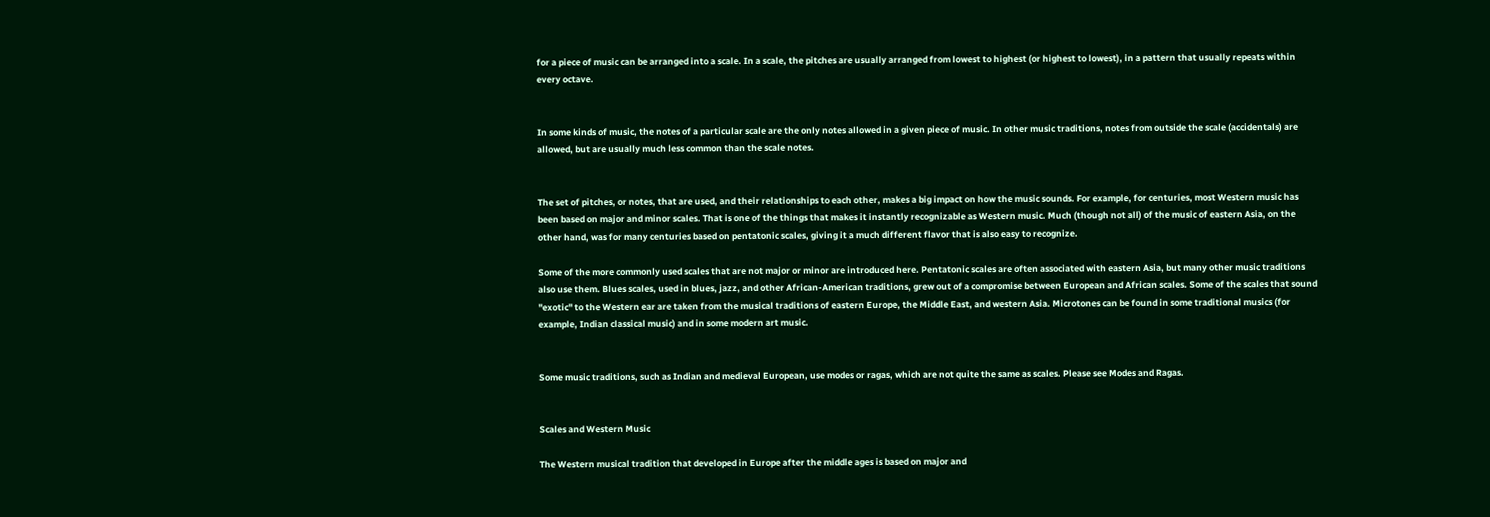for a piece of music can be arranged into a scale. In a scale, the pitches are usually arranged from lowest to highest (or highest to lowest), in a pattern that usually repeats within every octave.


In some kinds of music, the notes of a particular scale are the only notes allowed in a given piece of music. In other music traditions, notes from outside the scale (accidentals) are allowed, but are usually much less common than the scale notes.


The set of pitches, or notes, that are used, and their relationships to each other, makes a big impact on how the music sounds. For example, for centuries, most Western music has been based on major and minor scales. That is one of the things that makes it instantly recognizable as Western music. Much (though not all) of the music of eastern Asia, on the other hand, was for many centuries based on pentatonic scales, giving it a much different flavor that is also easy to recognize.

Some of the more commonly used scales that are not major or minor are introduced here. Pentatonic scales are often associated with eastern Asia, but many other music traditions also use them. Blues scales, used in blues, jazz, and other African-American traditions, grew out of a compromise between European and African scales. Some of the scales that sound "exotic" to the Western ear are taken from the musical traditions of eastern Europe, the Middle East, and western Asia. Microtones can be found in some traditional musics (for example, Indian classical music) and in some modern art music.


Some music traditions, such as Indian and medieval European, use modes or ragas, which are not quite the same as scales. Please see Modes and Ragas.


Scales and Western Music

The Western musical tradition that developed in Europe after the middle ages is based on major and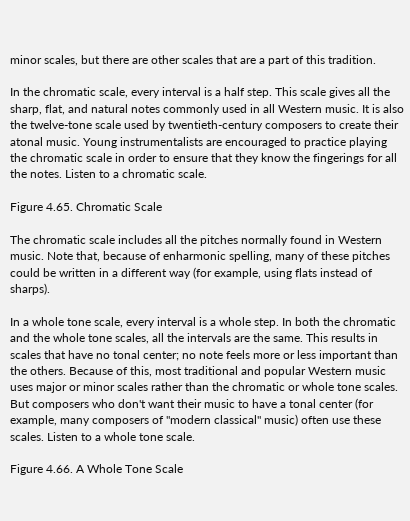minor scales, but there are other scales that are a part of this tradition.

In the chromatic scale, every interval is a half step. This scale gives all the sharp, flat, and natural notes commonly used in all Western music. It is also the twelve-tone scale used by twentieth-century composers to create their atonal music. Young instrumentalists are encouraged to practice playing the chromatic scale in order to ensure that they know the fingerings for all the notes. Listen to a chromatic scale.

Figure 4.65. Chromatic Scale

The chromatic scale includes all the pitches normally found in Western music. Note that, because of enharmonic spelling, many of these pitches could be written in a different way (for example, using flats instead of sharps).

In a whole tone scale, every interval is a whole step. In both the chromatic and the whole tone scales, all the intervals are the same. This results in scales that have no tonal center; no note feels more or less important than the others. Because of this, most traditional and popular Western music uses major or minor scales rather than the chromatic or whole tone scales. But composers who don't want their music to have a tonal center (for example, many composers of "modern classical" music) often use these scales. Listen to a whole tone scale.

Figure 4.66. A Whole Tone Scale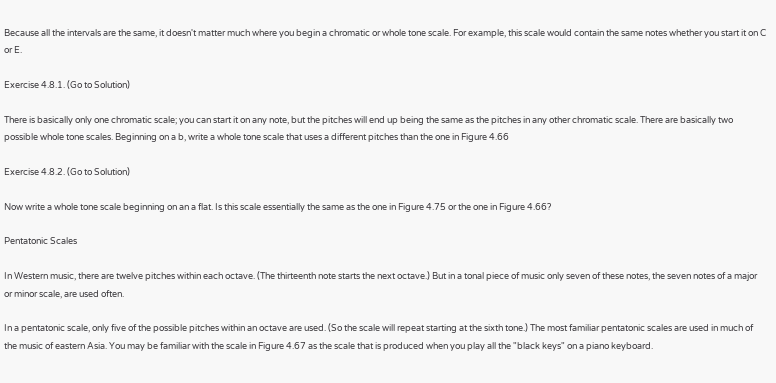Because all the intervals are the same, it doesn't matter much where you begin a chromatic or whole tone scale. For example, this scale would contain the same notes whether you start it on C or E.

Exercise 4.8.1. (Go to Solution)

There is basically only one chromatic scale; you can start it on any note, but the pitches will end up being the same as the pitches in any other chromatic scale. There are basically two possible whole tone scales. Beginning on a b, write a whole tone scale that uses a different pitches than the one in Figure 4.66

Exercise 4.8.2. (Go to Solution)

Now write a whole tone scale beginning on an a flat. Is this scale essentially the same as the one in Figure 4.75 or the one in Figure 4.66?

Pentatonic Scales

In Western music, there are twelve pitches within each octave. (The thirteenth note starts the next octave.) But in a tonal piece of music only seven of these notes, the seven notes of a major or minor scale, are used often.

In a pentatonic scale, only five of the possible pitches within an octave are used. (So the scale will repeat starting at the sixth tone.) The most familiar pentatonic scales are used in much of the music of eastern Asia. You may be familiar with the scale in Figure 4.67 as the scale that is produced when you play all the "black keys" on a piano keyboard.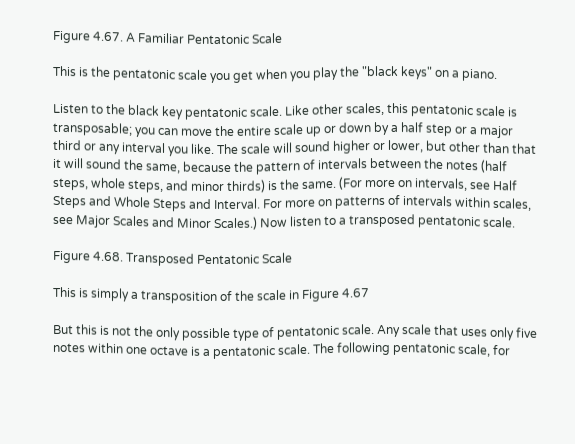Figure 4.67. A Familiar Pentatonic Scale

This is the pentatonic scale you get when you play the "black keys" on a piano.

Listen to the black key pentatonic scale. Like other scales, this pentatonic scale is transposable; you can move the entire scale up or down by a half step or a major third or any interval you like. The scale will sound higher or lower, but other than that it will sound the same, because the pattern of intervals between the notes (half steps, whole steps, and minor thirds) is the same. (For more on intervals, see Half Steps and Whole Steps and Interval. For more on patterns of intervals within scales, see Major Scales and Minor Scales.) Now listen to a transposed pentatonic scale.

Figure 4.68. Transposed Pentatonic Scale

This is simply a transposition of the scale in Figure 4.67

But this is not the only possible type of pentatonic scale. Any scale that uses only five notes within one octave is a pentatonic scale. The following pentatonic scale, for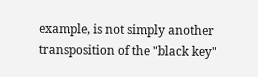example, is not simply another transposition of the "black key"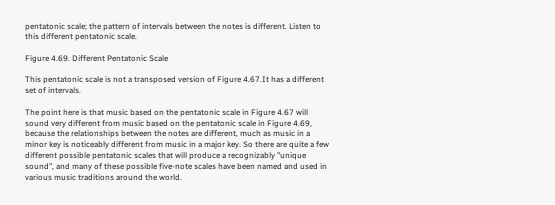pentatonic scale; the pattern of intervals between the notes is different. Listen to this different pentatonic scale.

Figure 4.69. Different Pentatonic Scale

This pentatonic scale is not a transposed version of Figure 4.67.It has a different set of intervals.

The point here is that music based on the pentatonic scale in Figure 4.67 will sound very different from music based on the pentatonic scale in Figure 4.69, because the relationships between the notes are different, much as music in a minor key is noticeably different from music in a major key. So there are quite a few different possible pentatonic scales that will produce a recognizably "unique sound", and many of these possible five-note scales have been named and used in various music traditions around the world.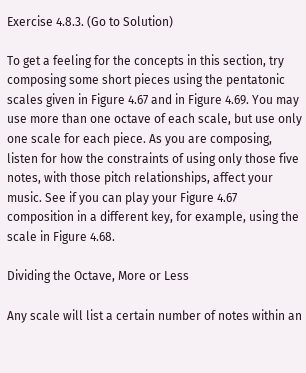Exercise 4.8.3. (Go to Solution)

To get a feeling for the concepts in this section, try composing some short pieces using the pentatonic scales given in Figure 4.67 and in Figure 4.69. You may use more than one octave of each scale, but use only one scale for each piece. As you are composing, listen for how the constraints of using only those five notes, with those pitch relationships, affect your music. See if you can play your Figure 4.67 composition in a different key, for example, using the scale in Figure 4.68.

Dividing the Octave, More or Less

Any scale will list a certain number of notes within an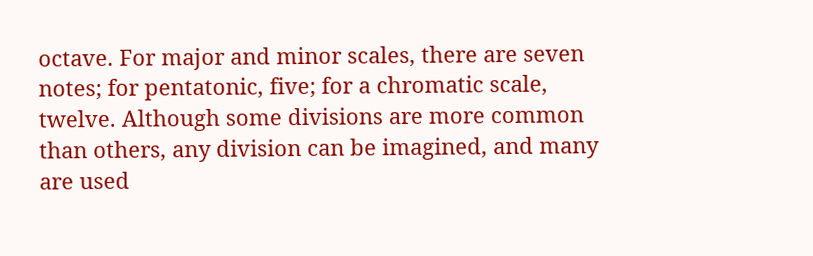octave. For major and minor scales, there are seven notes; for pentatonic, five; for a chromatic scale, twelve. Although some divisions are more common than others, any division can be imagined, and many are used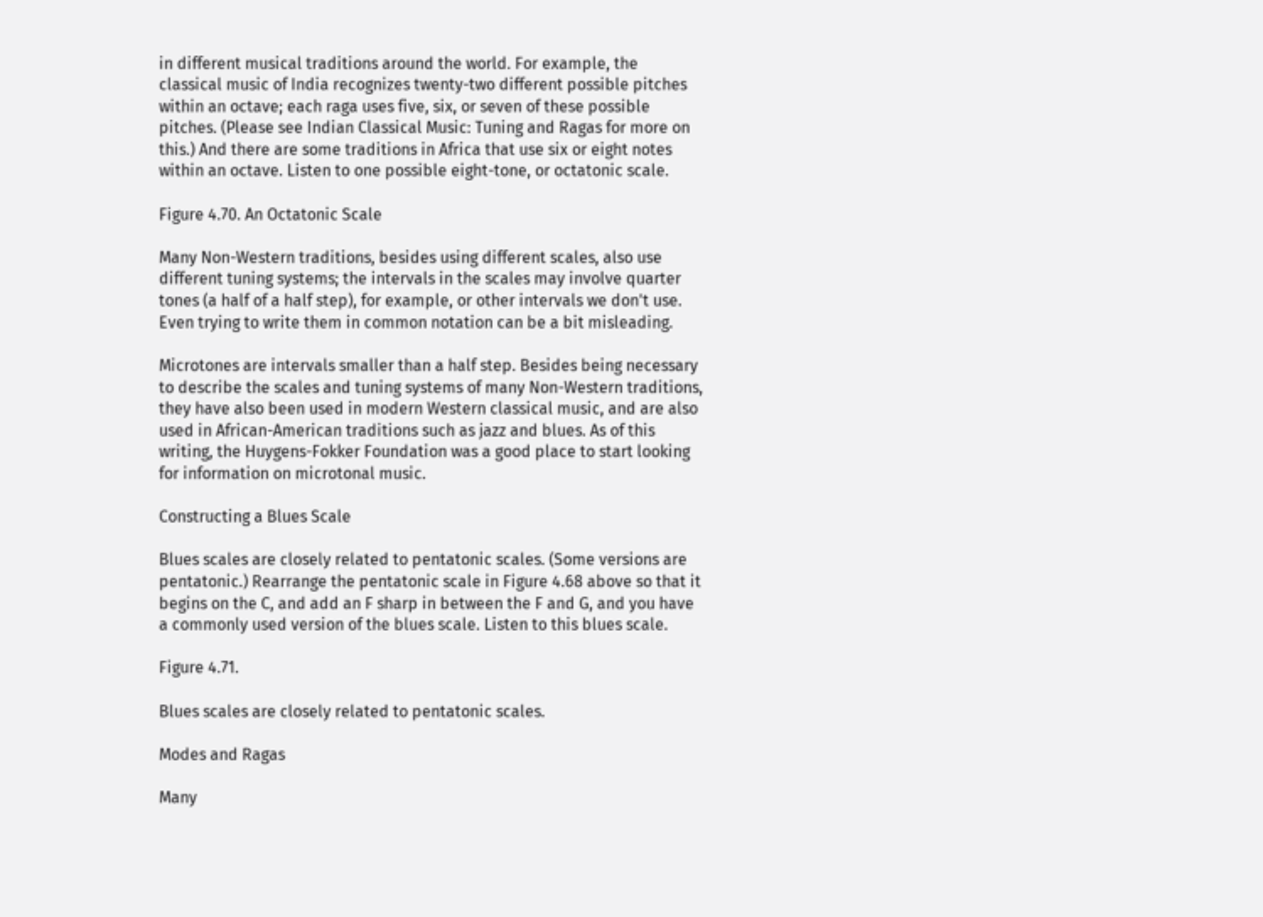in different musical traditions around the world. For example, the classical music of India recognizes twenty-two different possible pitches within an octave; each raga uses five, six, or seven of these possible pitches. (Please see Indian Classical Music: Tuning and Ragas for more on this.) And there are some traditions in Africa that use six or eight notes within an octave. Listen to one possible eight-tone, or octatonic scale.

Figure 4.70. An Octatonic Scale

Many Non-Western traditions, besides using different scales, also use different tuning systems; the intervals in the scales may involve quarter tones (a half of a half step), for example, or other intervals we don't use. Even trying to write them in common notation can be a bit misleading.

Microtones are intervals smaller than a half step. Besides being necessary to describe the scales and tuning systems of many Non-Western traditions, they have also been used in modern Western classical music, and are also used in African-American traditions such as jazz and blues. As of this writing, the Huygens-Fokker Foundation was a good place to start looking for information on microtonal music.

Constructing a Blues Scale

Blues scales are closely related to pentatonic scales. (Some versions are pentatonic.) Rearrange the pentatonic scale in Figure 4.68 above so that it begins on the C, and add an F sharp in between the F and G, and you have a commonly used version of the blues scale. Listen to this blues scale.

Figure 4.71.

Blues scales are closely related to pentatonic scales.

Modes and Ragas

Many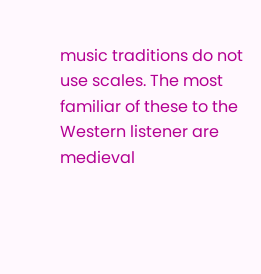music traditions do not use scales. The most familiar of these to the Western listener are medieval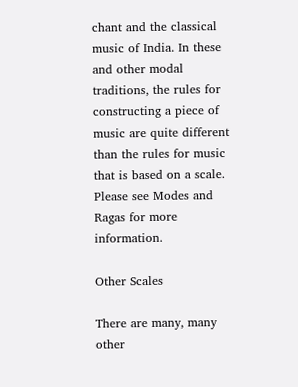chant and the classical music of India. In these and other modal traditions, the rules for constructing a piece of music are quite different than the rules for music that is based on a scale. Please see Modes and Ragas for more information.

Other Scales

There are many, many other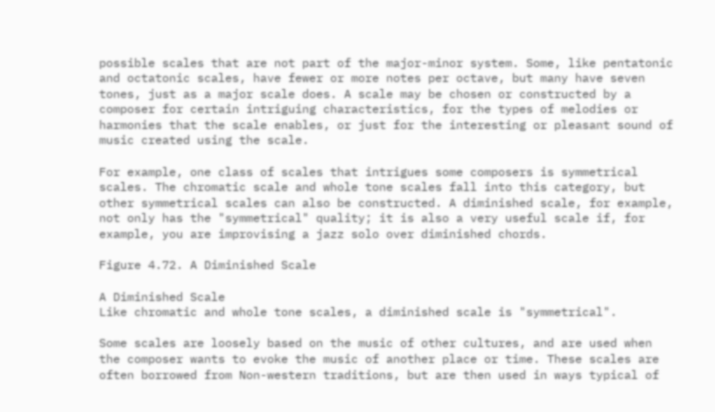possible scales that are not part of the major-minor system. Some, like pentatonic and octatonic scales, have fewer or more notes per octave, but many have seven tones, just as a major scale does. A scale may be chosen or constructed by a composer for certain intriguing characteristics, for the types of melodies or harmonies that the scale enables, or just for the interesting or pleasant sound of music created using the scale.

For example, one class of scales that intrigues some composers is symmetrical scales. The chromatic scale and whole tone scales fall into this category, but other symmetrical scales can also be constructed. A diminished scale, for example, not only has the "symmetrical" quality; it is also a very useful scale if, for example, you are improvising a jazz solo over diminished chords.

Figure 4.72. A Diminished Scale

A Diminished Scale
Like chromatic and whole tone scales, a diminished scale is "symmetrical".

Some scales are loosely based on the music of other cultures, and are used when the composer wants to evoke the music of another place or time. These scales are often borrowed from Non-western traditions, but are then used in ways typical of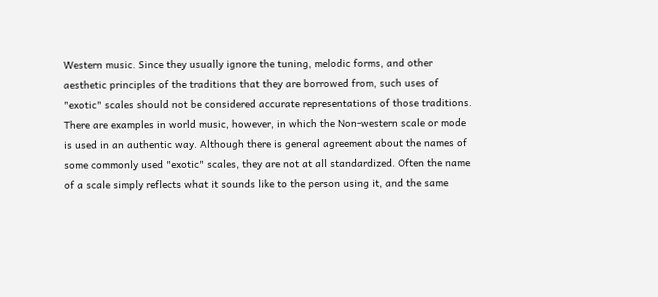Western music. Since they usually ignore the tuning, melodic forms, and other aesthetic principles of the traditions that they are borrowed from, such uses of "exotic" scales should not be considered accurate representations of those traditions. There are examples in world music, however, in which the Non-western scale or mode is used in an authentic way. Although there is general agreement about the names of some commonly used "exotic" scales, they are not at all standardized. Often the name of a scale simply reflects what it sounds like to the person using it, and the same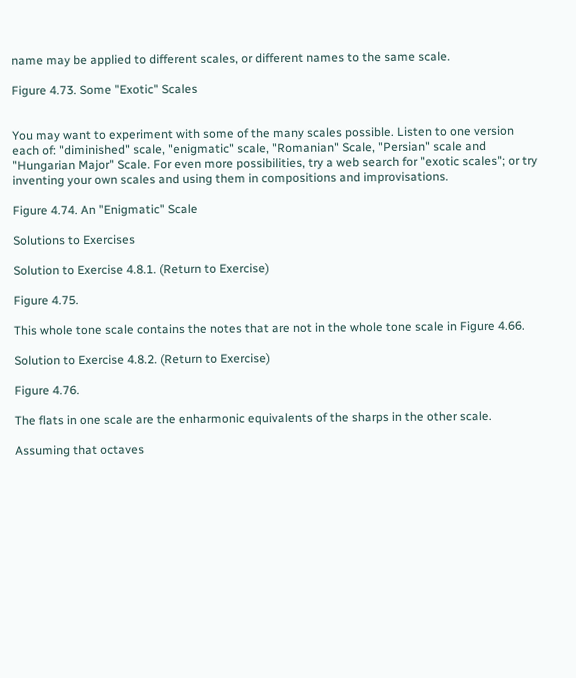name may be applied to different scales, or different names to the same scale.

Figure 4.73. Some "Exotic" Scales


You may want to experiment with some of the many scales possible. Listen to one version each of: "diminished" scale, "enigmatic" scale, "Romanian" Scale, "Persian" scale and "Hungarian Major" Scale. For even more possibilities, try a web search for "exotic scales"; or try inventing your own scales and using them in compositions and improvisations.

Figure 4.74. An "Enigmatic" Scale

Solutions to Exercises

Solution to Exercise 4.8.1. (Return to Exercise)

Figure 4.75.

This whole tone scale contains the notes that are not in the whole tone scale in Figure 4.66.

Solution to Exercise 4.8.2. (Return to Exercise)

Figure 4.76.

The flats in one scale are the enharmonic equivalents of the sharps in the other scale.

Assuming that octaves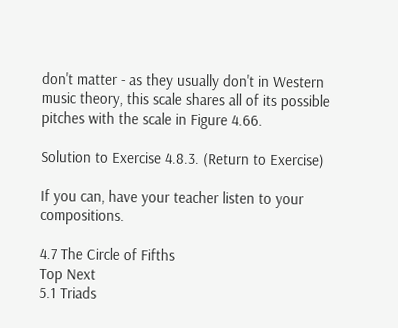don't matter - as they usually don't in Western music theory, this scale shares all of its possible pitches with the scale in Figure 4.66.

Solution to Exercise 4.8.3. (Return to Exercise)

If you can, have your teacher listen to your compositions.

4.7 The Circle of Fifths
Top Next
5.1 Triads